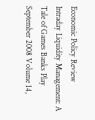Economic Policy Review
Intraday Liquidity Management: A Tale of Games Banks Play
September 2008 Volume 14,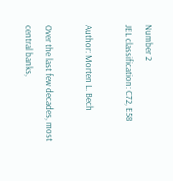Number 2
JEL classification: C72, E58

Author: Morten L. Bech

Over the last few decades, most central banks,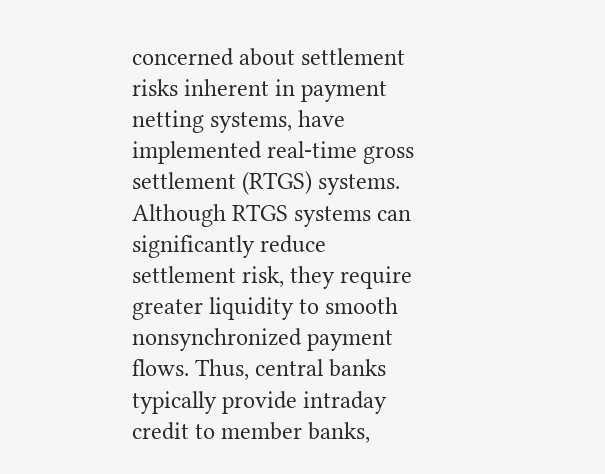concerned about settlement risks inherent in payment netting systems, have implemented real-time gross settlement (RTGS) systems. Although RTGS systems can significantly reduce settlement risk, they require greater liquidity to smooth nonsynchronized payment flows. Thus, central banks typically provide intraday credit to member banks,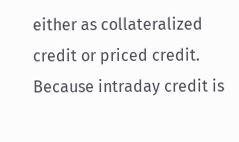either as collateralized credit or priced credit. Because intraday credit is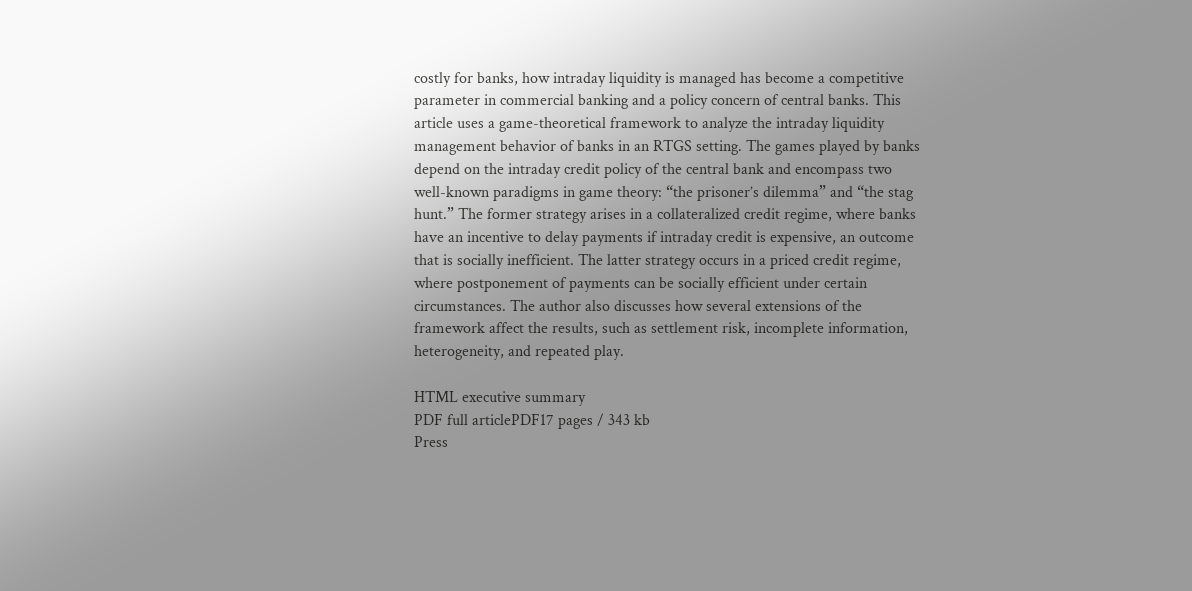costly for banks, how intraday liquidity is managed has become a competitive parameter in commercial banking and a policy concern of central banks. This article uses a game-theoretical framework to analyze the intraday liquidity management behavior of banks in an RTGS setting. The games played by banks depend on the intraday credit policy of the central bank and encompass two well-known paradigms in game theory: “the prisoner’s dilemma” and “the stag hunt.” The former strategy arises in a collateralized credit regime, where banks have an incentive to delay payments if intraday credit is expensive, an outcome that is socially inefficient. The latter strategy occurs in a priced credit regime, where postponement of payments can be socially efficient under certain circumstances. The author also discusses how several extensions of the framework affect the results, such as settlement risk, incomplete information, heterogeneity, and repeated play.

HTML executive summary
PDF full articlePDF17 pages / 343 kb
Press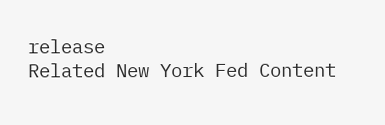release
Related New York Fed Content